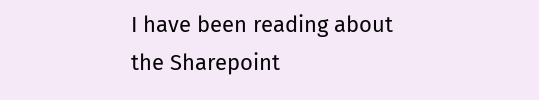I have been reading about the Sharepoint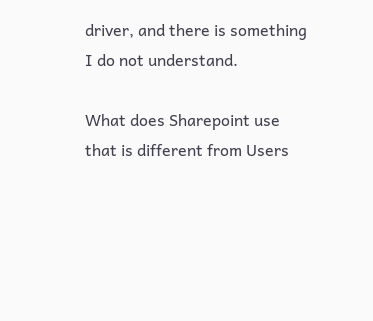driver, and there is something
I do not understand.

What does Sharepoint use that is different from Users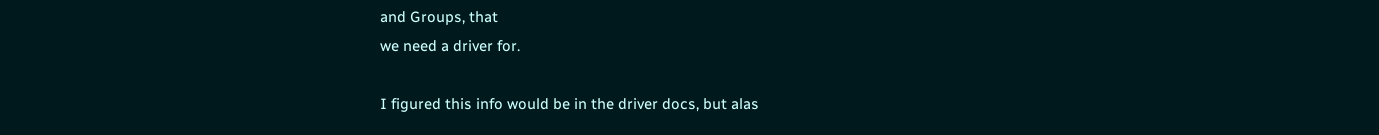and Groups, that
we need a driver for.

I figured this info would be in the driver docs, but alas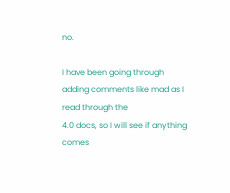no.

I have been going through adding comments like mad as I read through the
4.0 docs, so I will see if anything comes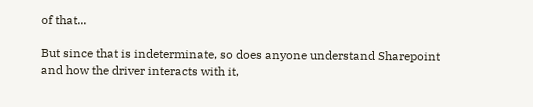of that...

But since that is indeterminate, so does anyone understand Sharepoint
and how the driver interacts with it,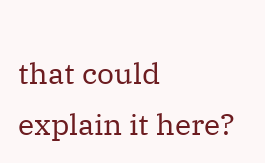that could explain it here?